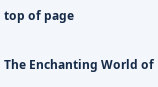top of page

The Enchanting World of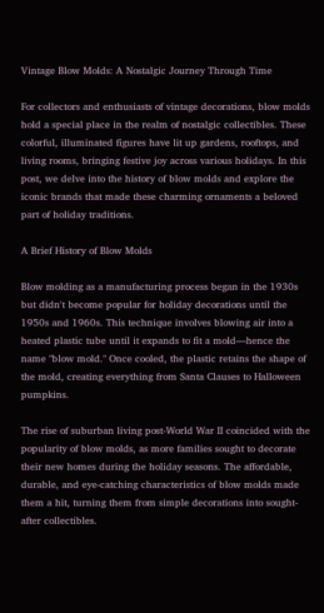Vintage Blow Molds: A Nostalgic Journey Through Time

For collectors and enthusiasts of vintage decorations, blow molds hold a special place in the realm of nostalgic collectibles. These colorful, illuminated figures have lit up gardens, rooftops, and living rooms, bringing festive joy across various holidays. In this post, we delve into the history of blow molds and explore the iconic brands that made these charming ornaments a beloved part of holiday traditions.

A Brief History of Blow Molds

Blow molding as a manufacturing process began in the 1930s but didn't become popular for holiday decorations until the 1950s and 1960s. This technique involves blowing air into a heated plastic tube until it expands to fit a mold—hence the name "blow mold." Once cooled, the plastic retains the shape of the mold, creating everything from Santa Clauses to Halloween pumpkins.

The rise of suburban living post-World War II coincided with the popularity of blow molds, as more families sought to decorate their new homes during the holiday seasons. The affordable, durable, and eye-catching characteristics of blow molds made them a hit, turning them from simple decorations into sought-after collectibles.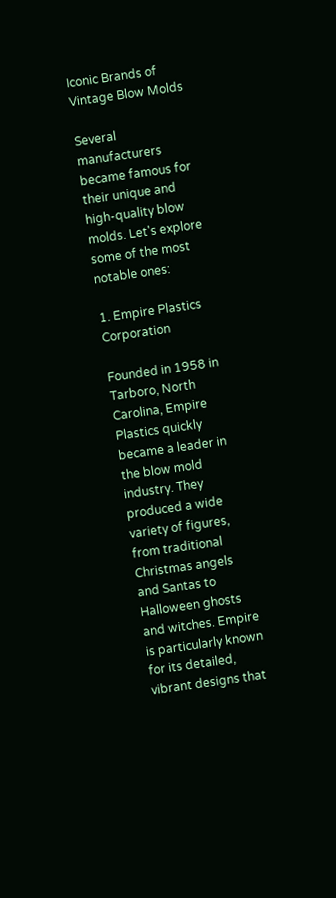Iconic Brands of Vintage Blow Molds

Several manufacturers became famous for their unique and high-quality blow molds. Let's explore some of the most notable ones:

1. Empire Plastics Corporation

Founded in 1958 in Tarboro, North Carolina, Empire Plastics quickly became a leader in the blow mold industry. They produced a wide variety of figures, from traditional Christmas angels and Santas to Halloween ghosts and witches. Empire is particularly known for its detailed, vibrant designs that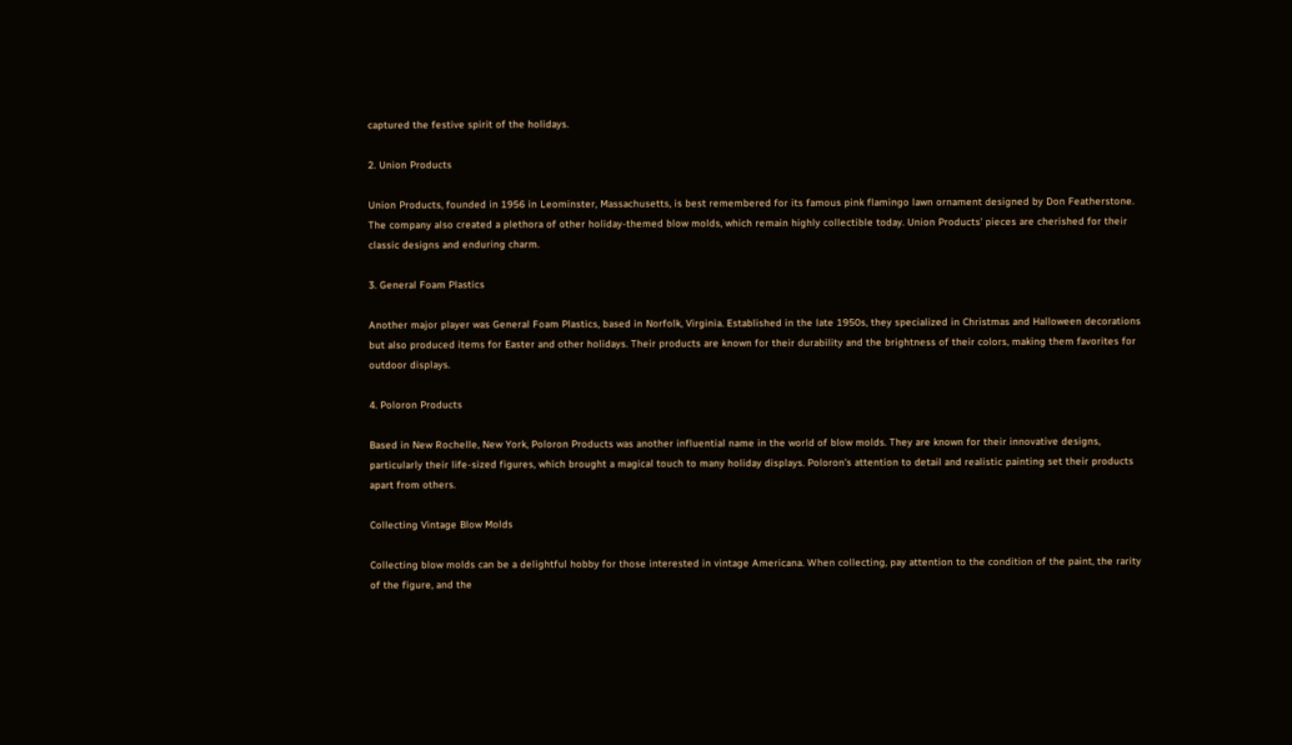captured the festive spirit of the holidays.

2. Union Products

Union Products, founded in 1956 in Leominster, Massachusetts, is best remembered for its famous pink flamingo lawn ornament designed by Don Featherstone. The company also created a plethora of other holiday-themed blow molds, which remain highly collectible today. Union Products' pieces are cherished for their classic designs and enduring charm.

3. General Foam Plastics

Another major player was General Foam Plastics, based in Norfolk, Virginia. Established in the late 1950s, they specialized in Christmas and Halloween decorations but also produced items for Easter and other holidays. Their products are known for their durability and the brightness of their colors, making them favorites for outdoor displays.

4. Poloron Products

Based in New Rochelle, New York, Poloron Products was another influential name in the world of blow molds. They are known for their innovative designs, particularly their life-sized figures, which brought a magical touch to many holiday displays. Poloron's attention to detail and realistic painting set their products apart from others.

Collecting Vintage Blow Molds

Collecting blow molds can be a delightful hobby for those interested in vintage Americana. When collecting, pay attention to the condition of the paint, the rarity of the figure, and the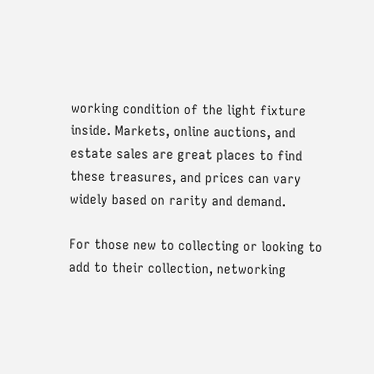working condition of the light fixture inside. Markets, online auctions, and estate sales are great places to find these treasures, and prices can vary widely based on rarity and demand.

For those new to collecting or looking to add to their collection, networking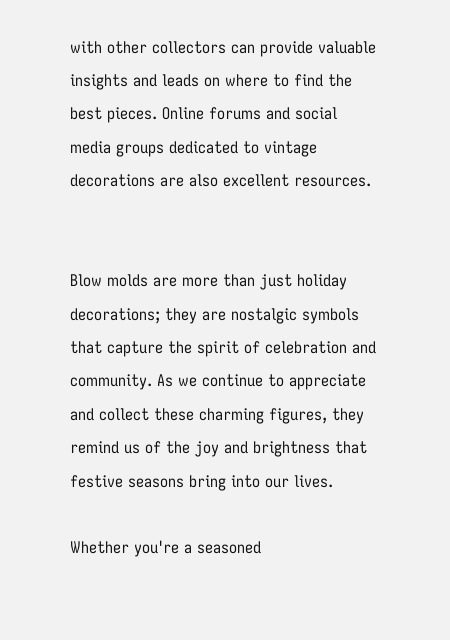with other collectors can provide valuable insights and leads on where to find the best pieces. Online forums and social media groups dedicated to vintage decorations are also excellent resources.


Blow molds are more than just holiday decorations; they are nostalgic symbols that capture the spirit of celebration and community. As we continue to appreciate and collect these charming figures, they remind us of the joy and brightness that festive seasons bring into our lives.

Whether you're a seasoned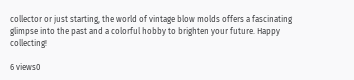collector or just starting, the world of vintage blow molds offers a fascinating glimpse into the past and a colorful hobby to brighten your future. Happy collecting!

6 views0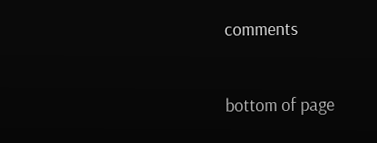comments


bottom of page